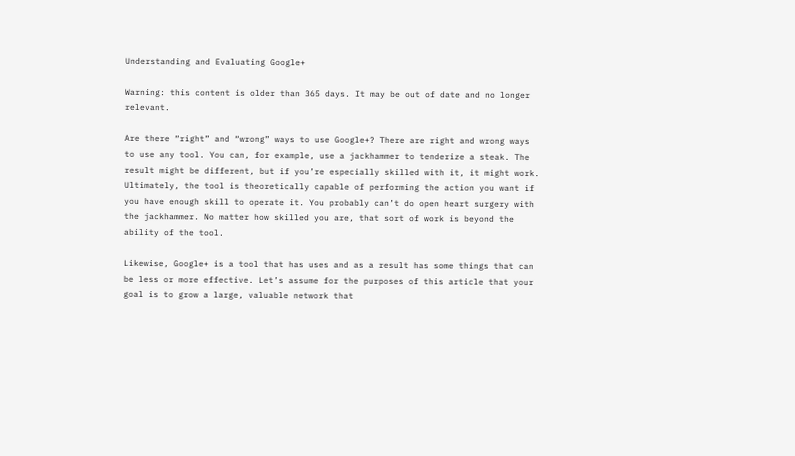Understanding and Evaluating Google+

Warning: this content is older than 365 days. It may be out of date and no longer relevant.

Are there “right” and “wrong” ways to use Google+? There are right and wrong ways to use any tool. You can, for example, use a jackhammer to tenderize a steak. The result might be different, but if you’re especially skilled with it, it might work. Ultimately, the tool is theoretically capable of performing the action you want if you have enough skill to operate it. You probably can’t do open heart surgery with the jackhammer. No matter how skilled you are, that sort of work is beyond the ability of the tool.

Likewise, Google+ is a tool that has uses and as a result has some things that can be less or more effective. Let’s assume for the purposes of this article that your goal is to grow a large, valuable network that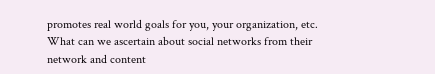promotes real world goals for you, your organization, etc. What can we ascertain about social networks from their network and content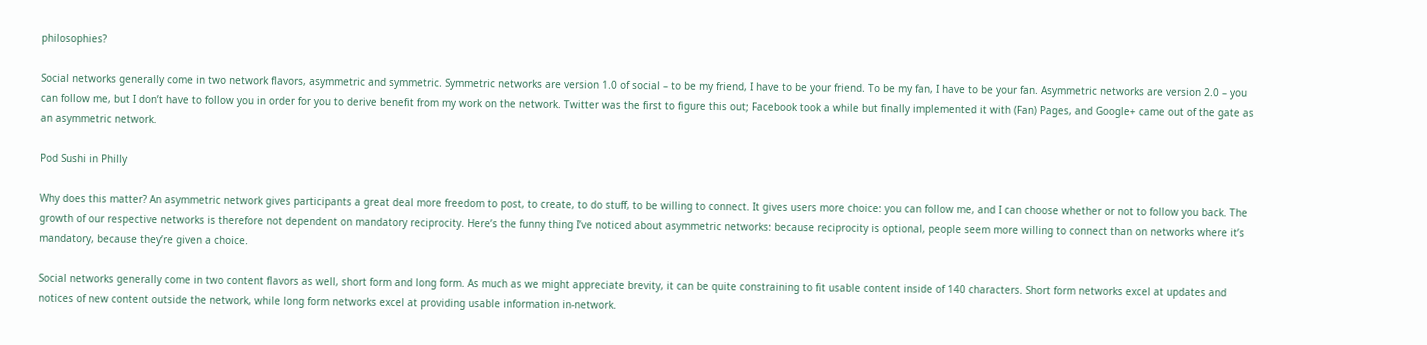philosophies?

Social networks generally come in two network flavors, asymmetric and symmetric. Symmetric networks are version 1.0 of social – to be my friend, I have to be your friend. To be my fan, I have to be your fan. Asymmetric networks are version 2.0 – you can follow me, but I don’t have to follow you in order for you to derive benefit from my work on the network. Twitter was the first to figure this out; Facebook took a while but finally implemented it with (Fan) Pages, and Google+ came out of the gate as an asymmetric network.

Pod Sushi in Philly

Why does this matter? An asymmetric network gives participants a great deal more freedom to post, to create, to do stuff, to be willing to connect. It gives users more choice: you can follow me, and I can choose whether or not to follow you back. The growth of our respective networks is therefore not dependent on mandatory reciprocity. Here’s the funny thing I’ve noticed about asymmetric networks: because reciprocity is optional, people seem more willing to connect than on networks where it’s mandatory, because they’re given a choice.

Social networks generally come in two content flavors as well, short form and long form. As much as we might appreciate brevity, it can be quite constraining to fit usable content inside of 140 characters. Short form networks excel at updates and notices of new content outside the network, while long form networks excel at providing usable information in-network.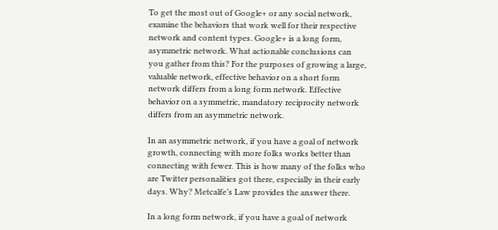To get the most out of Google+ or any social network, examine the behaviors that work well for their respective network and content types. Google+ is a long form, asymmetric network. What actionable conclusions can you gather from this? For the purposes of growing a large, valuable network, effective behavior on a short form network differs from a long form network. Effective behavior on a symmetric, mandatory reciprocity network differs from an asymmetric network.

In an asymmetric network, if you have a goal of network growth, connecting with more folks works better than connecting with fewer. This is how many of the folks who are Twitter personalities got there, especially in their early days. Why? Metcalfe’s Law provides the answer there.

In a long form network, if you have a goal of network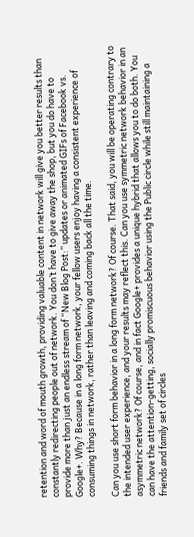retention and word of mouth growth, providing valuable content in network will give you better results than constantly redirecting people out of network. You don’t have to give away the shop, but you do have to provide more than just an endless stream of “New Blog Post:” updates or animated GIFs of Facebook vs. Google+. Why? Because in a long form network, your fellow users enjoy having a consistent experience of consuming things in network, rather than leaving and coming back all the time.

Can you use short form behavior in a long form network? Of course. That said, you will be operating contrary to the intended user experience, and your results may reflect this. Can you use symmetric network behavior in an asymmetric network? Of course, and in fact Google+ provides a unique hybrid that allows you to do both. You can have the attention-getting, socially promiscuous behavior using the Public circle while still maintaining a friends and family set of circles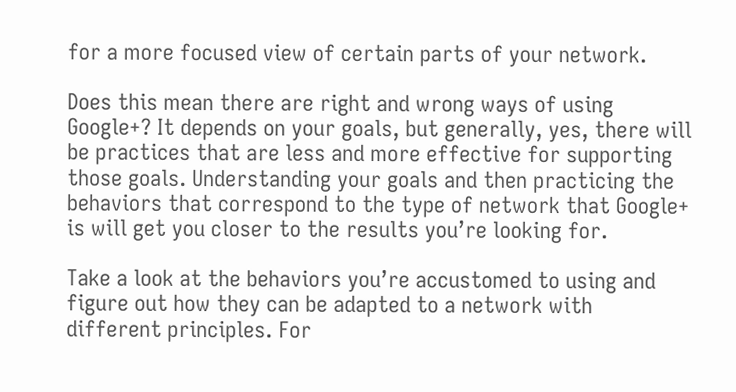for a more focused view of certain parts of your network.

Does this mean there are right and wrong ways of using Google+? It depends on your goals, but generally, yes, there will be practices that are less and more effective for supporting those goals. Understanding your goals and then practicing the behaviors that correspond to the type of network that Google+ is will get you closer to the results you’re looking for.

Take a look at the behaviors you’re accustomed to using and figure out how they can be adapted to a network with different principles. For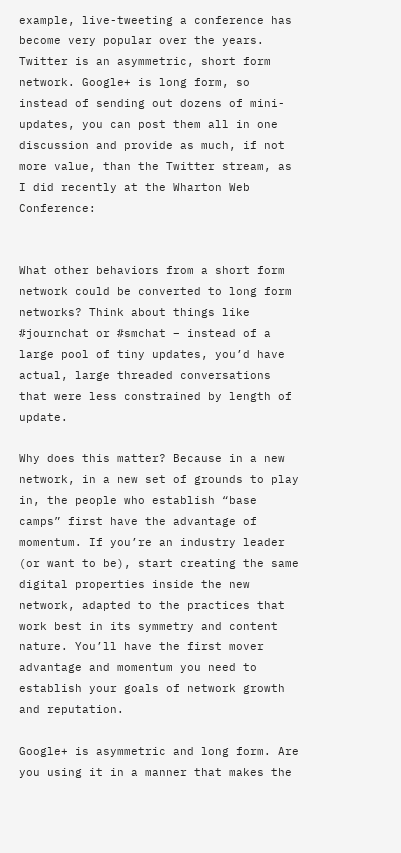example, live-tweeting a conference has become very popular over the years. Twitter is an asymmetric, short form network. Google+ is long form, so instead of sending out dozens of mini-updates, you can post them all in one discussion and provide as much, if not more value, than the Twitter stream, as I did recently at the Wharton Web Conference:


What other behaviors from a short form network could be converted to long form networks? Think about things like #journchat or #smchat – instead of a large pool of tiny updates, you’d have actual, large threaded conversations that were less constrained by length of update.

Why does this matter? Because in a new network, in a new set of grounds to play in, the people who establish “base camps” first have the advantage of momentum. If you’re an industry leader (or want to be), start creating the same digital properties inside the new network, adapted to the practices that work best in its symmetry and content nature. You’ll have the first mover advantage and momentum you need to establish your goals of network growth and reputation.

Google+ is asymmetric and long form. Are you using it in a manner that makes the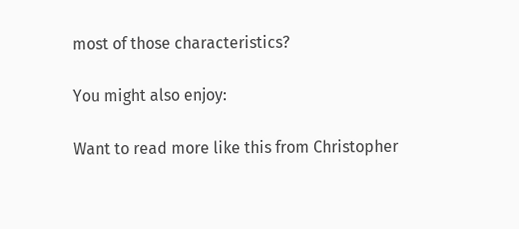most of those characteristics?

You might also enjoy:

Want to read more like this from Christopher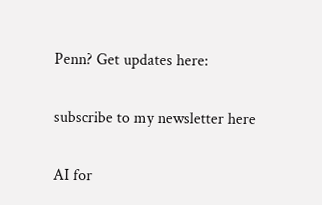Penn? Get updates here:

subscribe to my newsletter here

AI for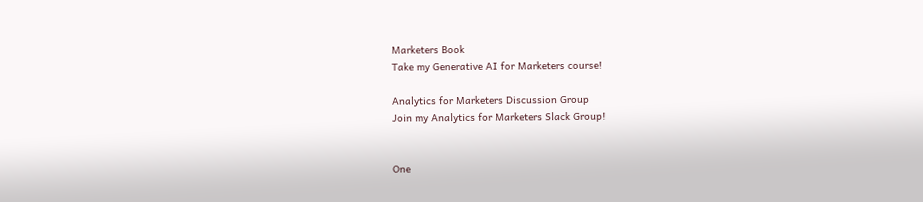Marketers Book
Take my Generative AI for Marketers course!

Analytics for Marketers Discussion Group
Join my Analytics for Marketers Slack Group!


One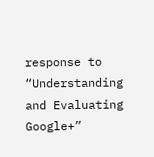response to “Understanding and Evaluating Google+”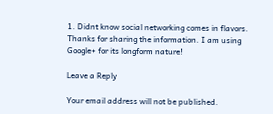1. Didnt know social networking comes in flavors. Thanks for sharing the information. I am using Google+ for its longform nature!

Leave a Reply

Your email address will not be published.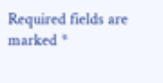Required fields are marked *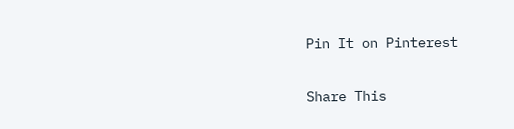Pin It on Pinterest

Share This